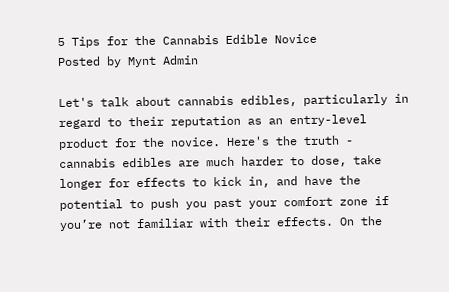5 Tips for the Cannabis Edible Novice
Posted by Mynt Admin

Let's talk about cannabis edibles, particularly in regard to their reputation as an entry-level product for the novice. Here's the truth - cannabis edibles are much harder to dose, take longer for effects to kick in, and have the potential to push you past your comfort zone if you’re not familiar with their effects. On the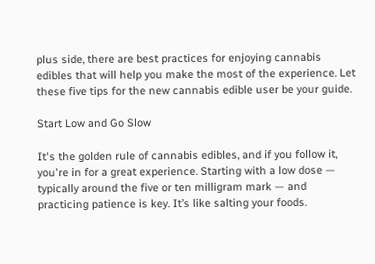plus side, there are best practices for enjoying cannabis edibles that will help you make the most of the experience. Let these five tips for the new cannabis edible user be your guide.

Start Low and Go Slow

It's the golden rule of cannabis edibles, and if you follow it, you're in for a great experience. Starting with a low dose — typically around the five or ten milligram mark — and practicing patience is key. It’s like salting your foods.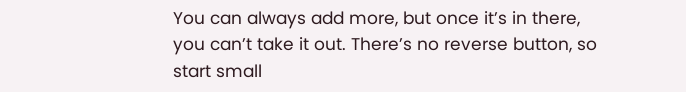You can always add more, but once it’s in there, you can’t take it out. There’s no reverse button, so start small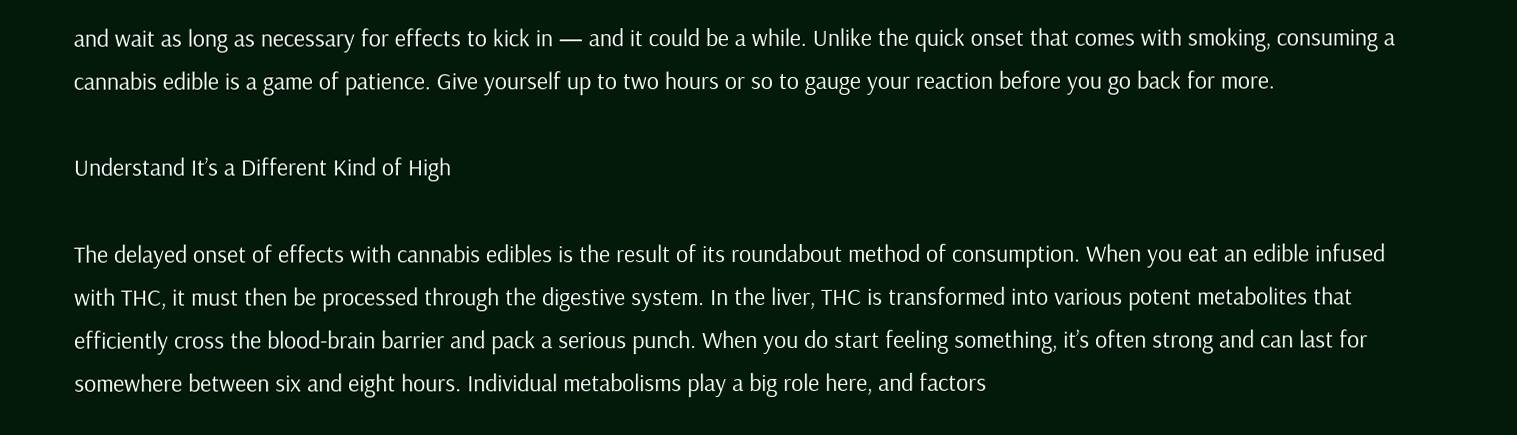and wait as long as necessary for effects to kick in — and it could be a while. Unlike the quick onset that comes with smoking, consuming a cannabis edible is a game of patience. Give yourself up to two hours or so to gauge your reaction before you go back for more.

Understand It’s a Different Kind of High

The delayed onset of effects with cannabis edibles is the result of its roundabout method of consumption. When you eat an edible infused with THC, it must then be processed through the digestive system. In the liver, THC is transformed into various potent metabolites that efficiently cross the blood-brain barrier and pack a serious punch. When you do start feeling something, it’s often strong and can last for somewhere between six and eight hours. Individual metabolisms play a big role here, and factors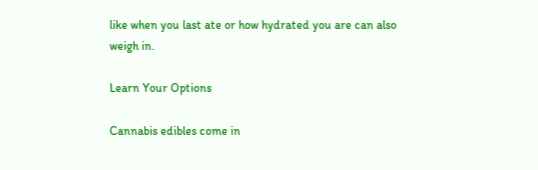like when you last ate or how hydrated you are can also weigh in.

Learn Your Options

Cannabis edibles come in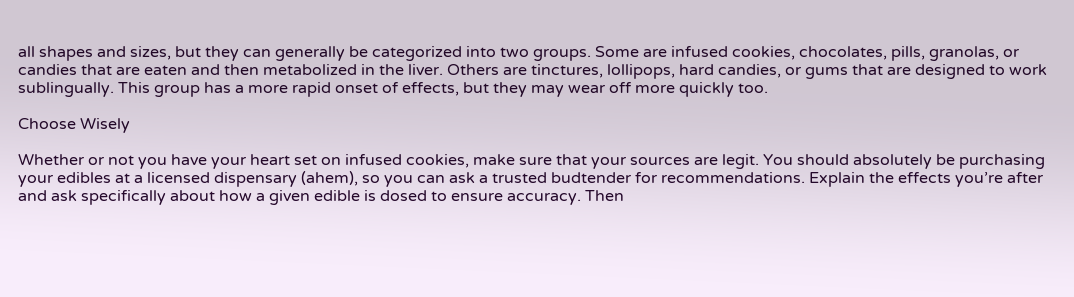all shapes and sizes, but they can generally be categorized into two groups. Some are infused cookies, chocolates, pills, granolas, or candies that are eaten and then metabolized in the liver. Others are tinctures, lollipops, hard candies, or gums that are designed to work sublingually. This group has a more rapid onset of effects, but they may wear off more quickly too.

Choose Wisely

Whether or not you have your heart set on infused cookies, make sure that your sources are legit. You should absolutely be purchasing your edibles at a licensed dispensary (ahem), so you can ask a trusted budtender for recommendations. Explain the effects you’re after and ask specifically about how a given edible is dosed to ensure accuracy. Then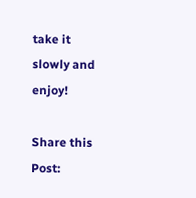take it slowly and enjoy!

Share this Post: